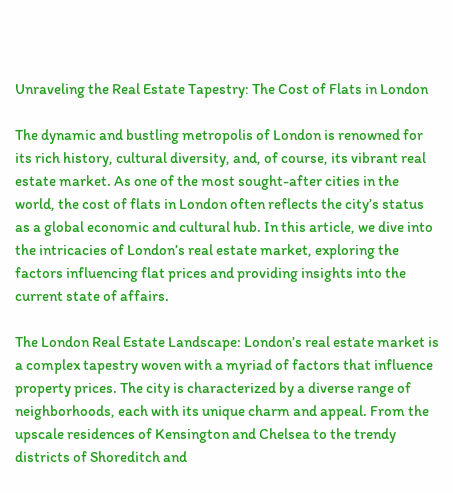Unraveling the Real Estate Tapestry: The Cost of Flats in London

The dynamic and bustling metropolis of London is renowned for its rich history, cultural diversity, and, of course, its vibrant real estate market. As one of the most sought-after cities in the world, the cost of flats in London often reflects the city’s status as a global economic and cultural hub. In this article, we dive into the intricacies of London’s real estate market, exploring the factors influencing flat prices and providing insights into the current state of affairs.

The London Real Estate Landscape: London’s real estate market is a complex tapestry woven with a myriad of factors that influence property prices. The city is characterized by a diverse range of neighborhoods, each with its unique charm and appeal. From the upscale residences of Kensington and Chelsea to the trendy districts of Shoreditch and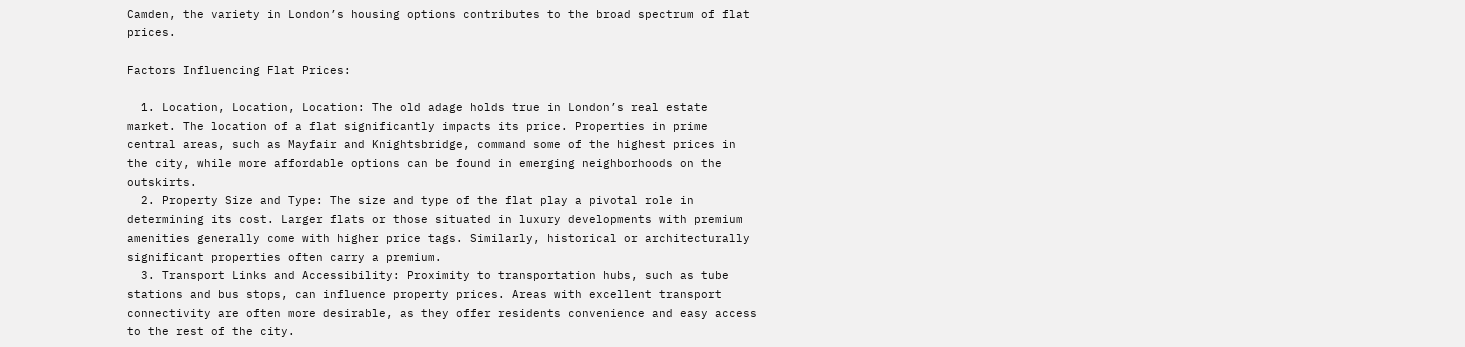Camden, the variety in London’s housing options contributes to the broad spectrum of flat prices.

Factors Influencing Flat Prices:

  1. Location, Location, Location: The old adage holds true in London’s real estate market. The location of a flat significantly impacts its price. Properties in prime central areas, such as Mayfair and Knightsbridge, command some of the highest prices in the city, while more affordable options can be found in emerging neighborhoods on the outskirts.
  2. Property Size and Type: The size and type of the flat play a pivotal role in determining its cost. Larger flats or those situated in luxury developments with premium amenities generally come with higher price tags. Similarly, historical or architecturally significant properties often carry a premium.
  3. Transport Links and Accessibility: Proximity to transportation hubs, such as tube stations and bus stops, can influence property prices. Areas with excellent transport connectivity are often more desirable, as they offer residents convenience and easy access to the rest of the city.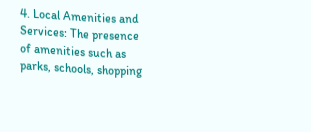4. Local Amenities and Services: The presence of amenities such as parks, schools, shopping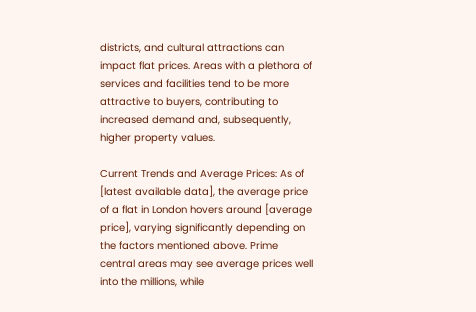districts, and cultural attractions can impact flat prices. Areas with a plethora of services and facilities tend to be more attractive to buyers, contributing to increased demand and, subsequently, higher property values.

Current Trends and Average Prices: As of [latest available data], the average price of a flat in London hovers around [average price], varying significantly depending on the factors mentioned above. Prime central areas may see average prices well into the millions, while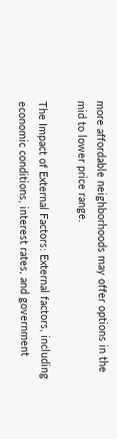more affordable neighborhoods may offer options in the mid to lower price range.

The Impact of External Factors: External factors, including economic conditions, interest rates, and government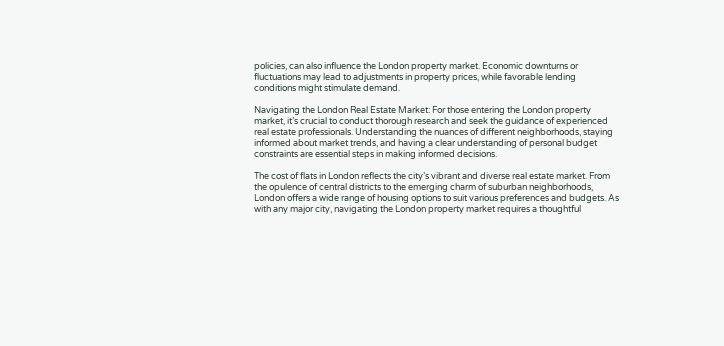policies, can also influence the London property market. Economic downturns or fluctuations may lead to adjustments in property prices, while favorable lending conditions might stimulate demand.

Navigating the London Real Estate Market: For those entering the London property market, it’s crucial to conduct thorough research and seek the guidance of experienced real estate professionals. Understanding the nuances of different neighborhoods, staying informed about market trends, and having a clear understanding of personal budget constraints are essential steps in making informed decisions.

The cost of flats in London reflects the city’s vibrant and diverse real estate market. From the opulence of central districts to the emerging charm of suburban neighborhoods, London offers a wide range of housing options to suit various preferences and budgets. As with any major city, navigating the London property market requires a thoughtful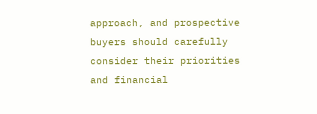approach, and prospective buyers should carefully consider their priorities and financial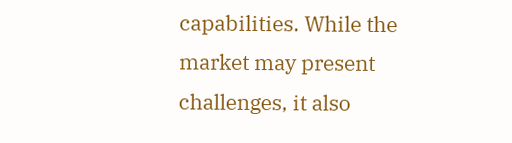capabilities. While the market may present challenges, it also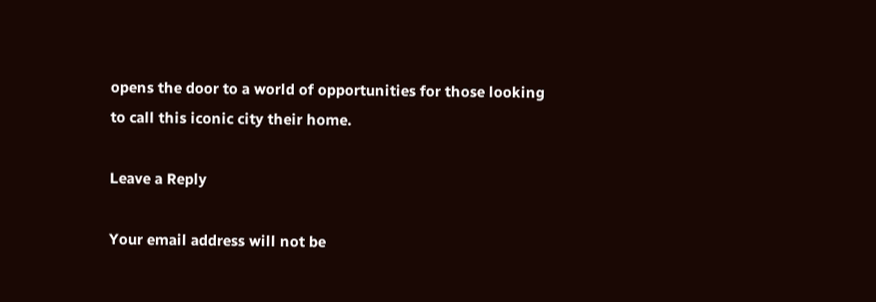opens the door to a world of opportunities for those looking to call this iconic city their home.

Leave a Reply

Your email address will not be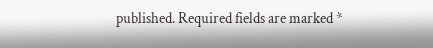published. Required fields are marked *